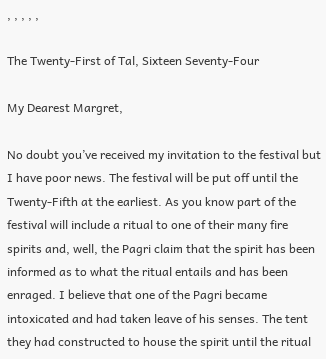, , , , ,

The Twenty-First of Tal, Sixteen Seventy-Four

My Dearest Margret,

No doubt you’ve received my invitation to the festival but I have poor news. The festival will be put off until the Twenty-Fifth at the earliest. As you know part of the festival will include a ritual to one of their many fire spirits and, well, the Pagri claim that the spirit has been informed as to what the ritual entails and has been enraged. I believe that one of the Pagri became intoxicated and had taken leave of his senses. The tent they had constructed to house the spirit until the ritual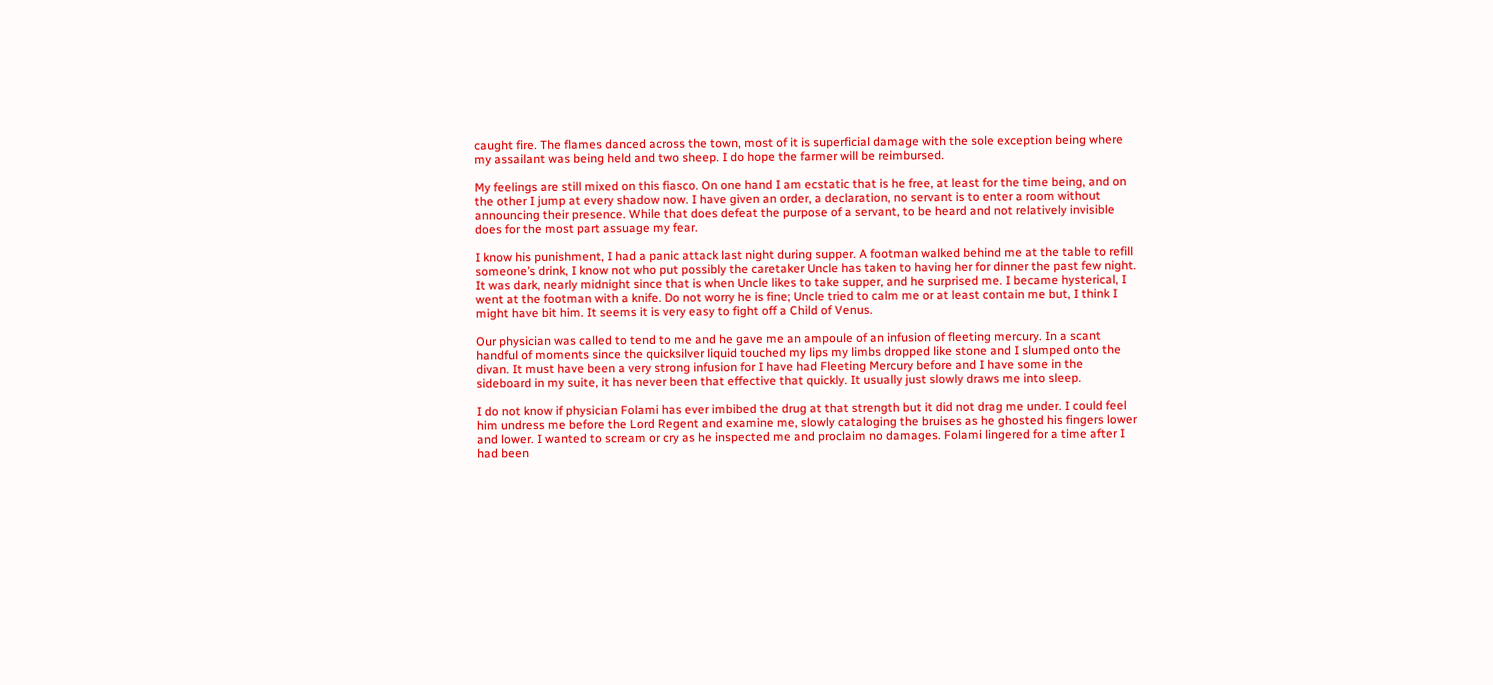caught fire. The flames danced across the town, most of it is superficial damage with the sole exception being where my assailant was being held and two sheep. I do hope the farmer will be reimbursed.

My feelings are still mixed on this fiasco. On one hand I am ecstatic that is he free, at least for the time being, and on the other I jump at every shadow now. I have given an order, a declaration, no servant is to enter a room without announcing their presence. While that does defeat the purpose of a servant, to be heard and not relatively invisible does for the most part assuage my fear.

I know his punishment, I had a panic attack last night during supper. A footman walked behind me at the table to refill someone’s drink, I know not who put possibly the caretaker Uncle has taken to having her for dinner the past few night. It was dark, nearly midnight since that is when Uncle likes to take supper, and he surprised me. I became hysterical, I went at the footman with a knife. Do not worry he is fine; Uncle tried to calm me or at least contain me but, I think I might have bit him. It seems it is very easy to fight off a Child of Venus.

Our physician was called to tend to me and he gave me an ampoule of an infusion of fleeting mercury. In a scant handful of moments since the quicksilver liquid touched my lips my limbs dropped like stone and I slumped onto the divan. It must have been a very strong infusion for I have had Fleeting Mercury before and I have some in the sideboard in my suite, it has never been that effective that quickly. It usually just slowly draws me into sleep.

I do not know if physician Folami has ever imbibed the drug at that strength but it did not drag me under. I could feel him undress me before the Lord Regent and examine me, slowly cataloging the bruises as he ghosted his fingers lower and lower. I wanted to scream or cry as he inspected me and proclaim no damages. Folami lingered for a time after I had been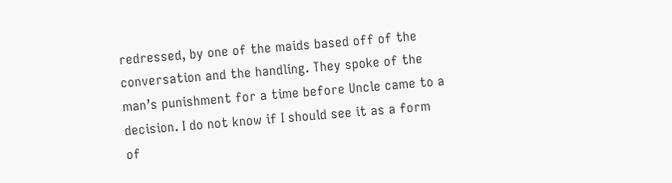redressed, by one of the maids based off of the conversation and the handling. They spoke of the man’s punishment for a time before Uncle came to a decision. I do not know if I should see it as a form of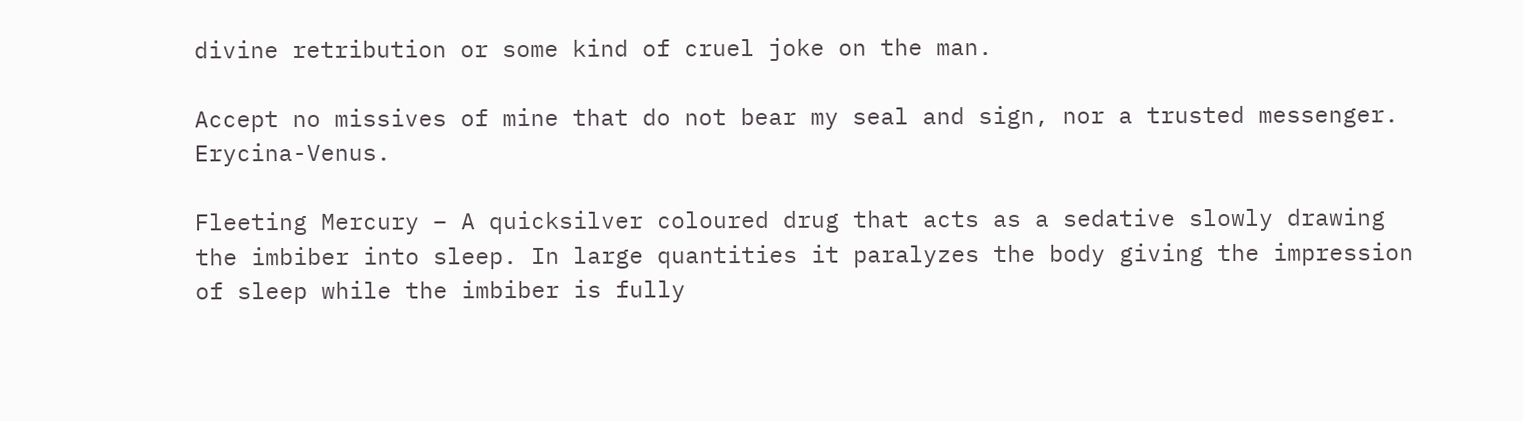divine retribution or some kind of cruel joke on the man.

Accept no missives of mine that do not bear my seal and sign, nor a trusted messenger. Erycina-Venus.

Fleeting Mercury – A quicksilver coloured drug that acts as a sedative slowly drawing the imbiber into sleep. In large quantities it paralyzes the body giving the impression of sleep while the imbiber is fully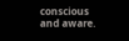conscious and aware.